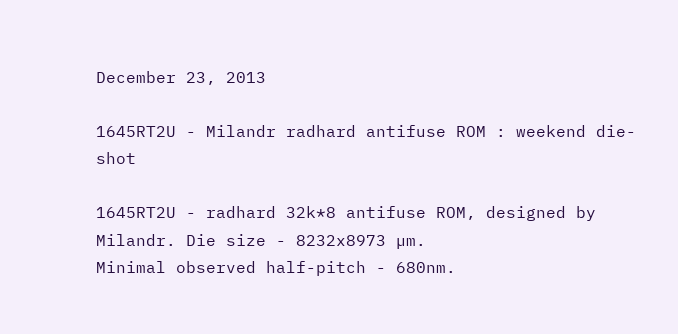December 23, 2013

1645RT2U - Milandr radhard antifuse ROM : weekend die-shot

1645RT2U - radhard 32k*8 antifuse ROM, designed by Milandr. Die size - 8232x8973 µm.
Minimal observed half-pitch - 680nm.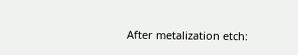After metalization etch: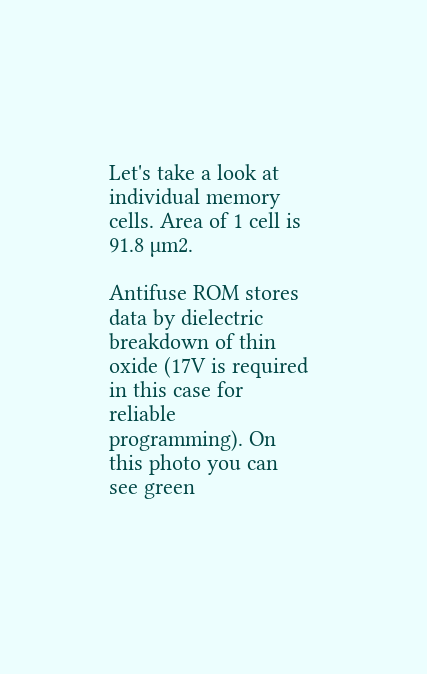Let's take a look at individual memory cells. Area of 1 cell is 91.8 µm2.

Antifuse ROM stores data by dielectric breakdown of thin oxide (17V is required in this case for reliable programming). On this photo you can see green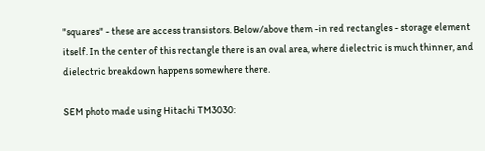"squares" - these are access transistors. Below/above them -in red rectangles - storage element itself. In the center of this rectangle there is an oval area, where dielectric is much thinner, and dielectric breakdown happens somewhere there.

SEM photo made using Hitachi TM3030: